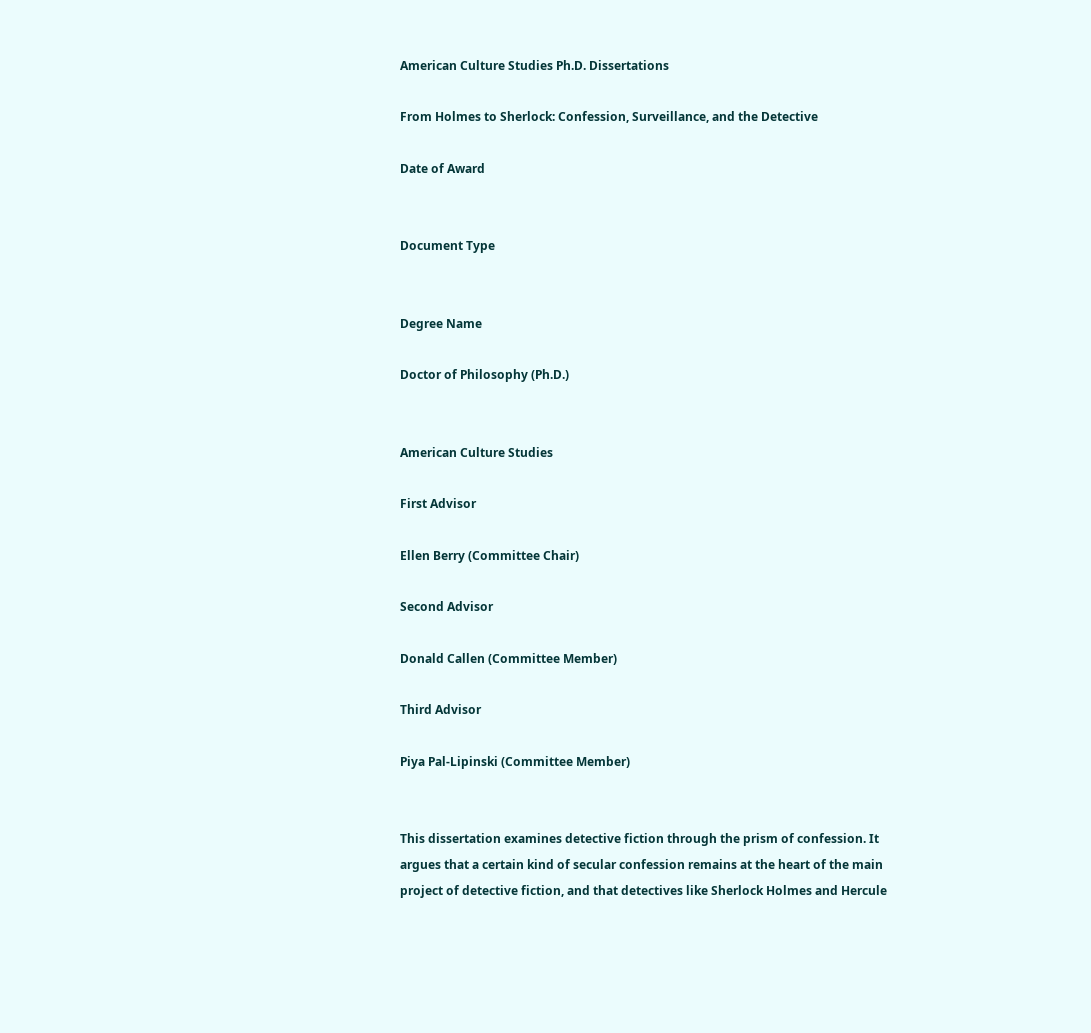American Culture Studies Ph.D. Dissertations

From Holmes to Sherlock: Confession, Surveillance, and the Detective

Date of Award


Document Type


Degree Name

Doctor of Philosophy (Ph.D.)


American Culture Studies

First Advisor

Ellen Berry (Committee Chair)

Second Advisor

Donald Callen (Committee Member)

Third Advisor

Piya Pal-Lipinski (Committee Member)


This dissertation examines detective fiction through the prism of confession. It argues that a certain kind of secular confession remains at the heart of the main project of detective fiction, and that detectives like Sherlock Holmes and Hercule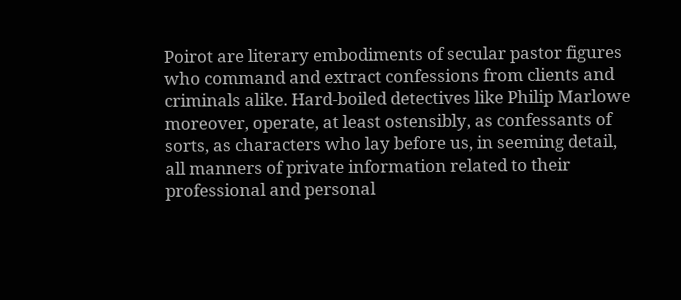Poirot are literary embodiments of secular pastor figures who command and extract confessions from clients and criminals alike. Hard-boiled detectives like Philip Marlowe moreover, operate, at least ostensibly, as confessants of sorts, as characters who lay before us, in seeming detail, all manners of private information related to their professional and personal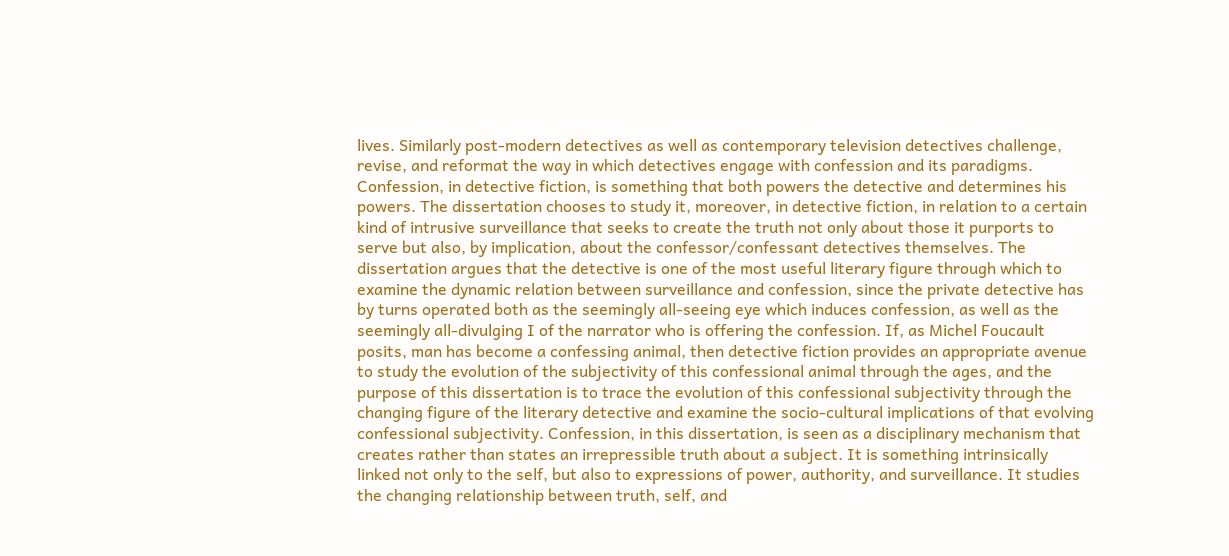lives. Similarly post-modern detectives as well as contemporary television detectives challenge, revise, and reformat the way in which detectives engage with confession and its paradigms. Confession, in detective fiction, is something that both powers the detective and determines his powers. The dissertation chooses to study it, moreover, in detective fiction, in relation to a certain kind of intrusive surveillance that seeks to create the truth not only about those it purports to serve but also, by implication, about the confessor/confessant detectives themselves. The dissertation argues that the detective is one of the most useful literary figure through which to examine the dynamic relation between surveillance and confession, since the private detective has by turns operated both as the seemingly all-seeing eye which induces confession, as well as the seemingly all-divulging I of the narrator who is offering the confession. If, as Michel Foucault posits, man has become a confessing animal, then detective fiction provides an appropriate avenue to study the evolution of the subjectivity of this confessional animal through the ages, and the purpose of this dissertation is to trace the evolution of this confessional subjectivity through the changing figure of the literary detective and examine the socio-cultural implications of that evolving confessional subjectivity. Confession, in this dissertation, is seen as a disciplinary mechanism that creates rather than states an irrepressible truth about a subject. It is something intrinsically linked not only to the self, but also to expressions of power, authority, and surveillance. It studies the changing relationship between truth, self, and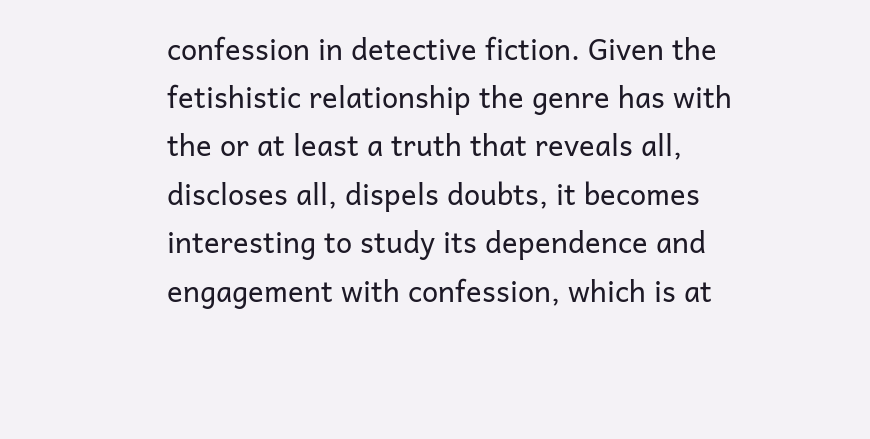confession in detective fiction. Given the fetishistic relationship the genre has with the or at least a truth that reveals all, discloses all, dispels doubts, it becomes interesting to study its dependence and engagement with confession, which is at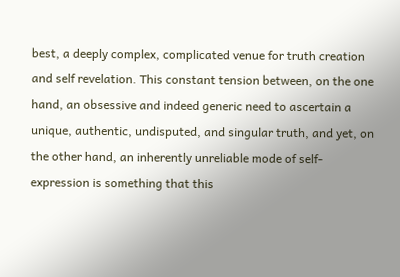best, a deeply complex, complicated venue for truth creation and self revelation. This constant tension between, on the one hand, an obsessive and indeed generic need to ascertain a unique, authentic, undisputed, and singular truth, and yet, on the other hand, an inherently unreliable mode of self-expression is something that this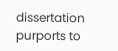dissertation purports to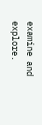examine and explore.